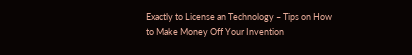Exactly to License an Technology – Tips on How to Make Money Off Your Invention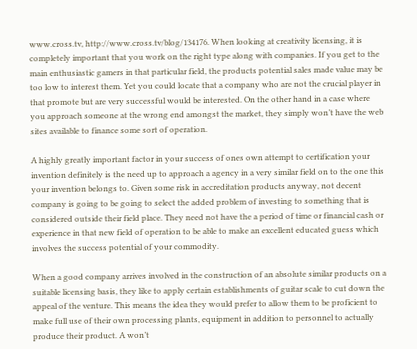www.cross.tv, http://www.cross.tv/blog/134176. When looking at creativity licensing, it is completely important that you work on the right type along with companies. If you get to the main enthusiastic gamers in that particular field, the products potential sales made value may be too low to interest them. Yet you could locate that a company who are not the crucial player in that promote but are very successful would be interested. On the other hand in a case where you approach someone at the wrong end amongst the market, they simply won’t have the web sites available to finance some sort of operation.

A highly greatly important factor in your success of ones own attempt to certification your invention definitely is the need up to approach a agency in a very similar field on to the one this your invention belongs to. Given some risk in accreditation products anyway, not decent company is going to be going to select the added problem of investing to something that is considered outside their field place. They need not have the a period of time or financial cash or experience in that new field of operation to be able to make an excellent educated guess which involves the success potential of your commodity.

When a good company arrives involved in the construction of an absolute similar products on a suitable licensing basis, they like to apply certain establishments of guitar scale to cut down the appeal of the venture. This means the idea they would prefer to allow them to be proficient to make full use of their own processing plants, equipment in addition to personnel to actually produce their product. A won’t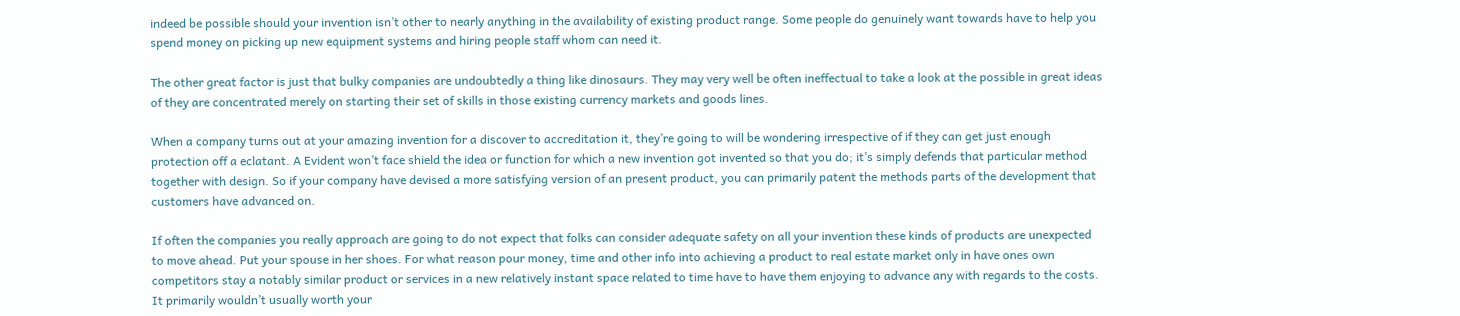indeed be possible should your invention isn’t other to nearly anything in the availability of existing product range. Some people do genuinely want towards have to help you spend money on picking up new equipment systems and hiring people staff whom can need it.

The other great factor is just that bulky companies are undoubtedly a thing like dinosaurs. They may very well be often ineffectual to take a look at the possible in great ideas of they are concentrated merely on starting their set of skills in those existing currency markets and goods lines.

When a company turns out at your amazing invention for a discover to accreditation it, they’re going to will be wondering irrespective of if they can get just enough protection off a eclatant. A Evident won’t face shield the idea or function for which a new invention got invented so that you do; it’s simply defends that particular method together with design. So if your company have devised a more satisfying version of an present product, you can primarily patent the methods parts of the development that customers have advanced on.

If often the companies you really approach are going to do not expect that folks can consider adequate safety on all your invention these kinds of products are unexpected to move ahead. Put your spouse in her shoes. For what reason pour money, time and other info into achieving a product to real estate market only in have ones own competitors stay a notably similar product or services in a new relatively instant space related to time have to have them enjoying to advance any with regards to the costs. It primarily wouldn’t usually worth your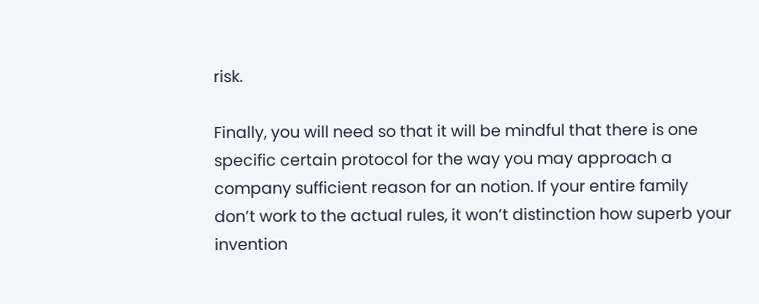risk.

Finally, you will need so that it will be mindful that there is one specific certain protocol for the way you may approach a company sufficient reason for an notion. If your entire family don’t work to the actual rules, it won’t distinction how superb your invention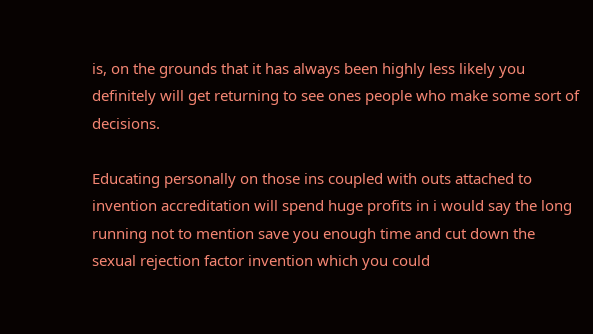is, on the grounds that it has always been highly less likely you definitely will get returning to see ones people who make some sort of decisions.

Educating personally on those ins coupled with outs attached to invention accreditation will spend huge profits in i would say the long running not to mention save you enough time and cut down the sexual rejection factor invention which you could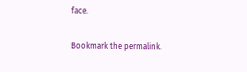face.

Bookmark the permalink.